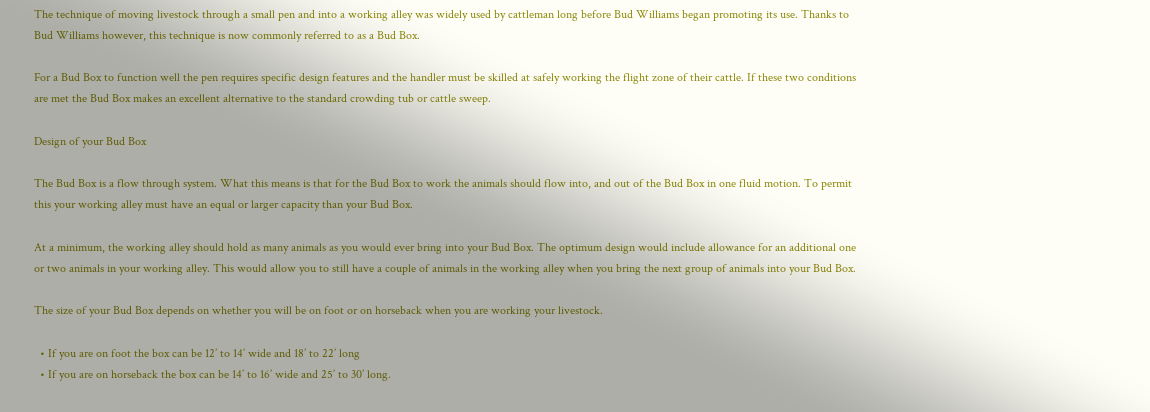The technique of moving livestock through a small pen and into a working alley was widely used by cattleman long before Bud Williams began promoting its use. Thanks to Bud Williams however, this technique is now commonly referred to as a Bud Box.

For a Bud Box to function well the pen requires specific design features and the handler must be skilled at safely working the flight zone of their cattle. If these two conditions are met the Bud Box makes an excellent alternative to the standard crowding tub or cattle sweep.

Design of your Bud Box

The Bud Box is a flow through system. What this means is that for the Bud Box to work the animals should flow into, and out of the Bud Box in one fluid motion. To permit this your working alley must have an equal or larger capacity than your Bud Box.

At a minimum, the working alley should hold as many animals as you would ever bring into your Bud Box. The optimum design would include allowance for an additional one or two animals in your working alley. This would allow you to still have a couple of animals in the working alley when you bring the next group of animals into your Bud Box.

The size of your Bud Box depends on whether you will be on foot or on horseback when you are working your livestock.

  • If you are on foot the box can be 12’ to 14’ wide and 18’ to 22’ long
  • If you are on horseback the box can be 14’ to 16’ wide and 25’ to 30’ long.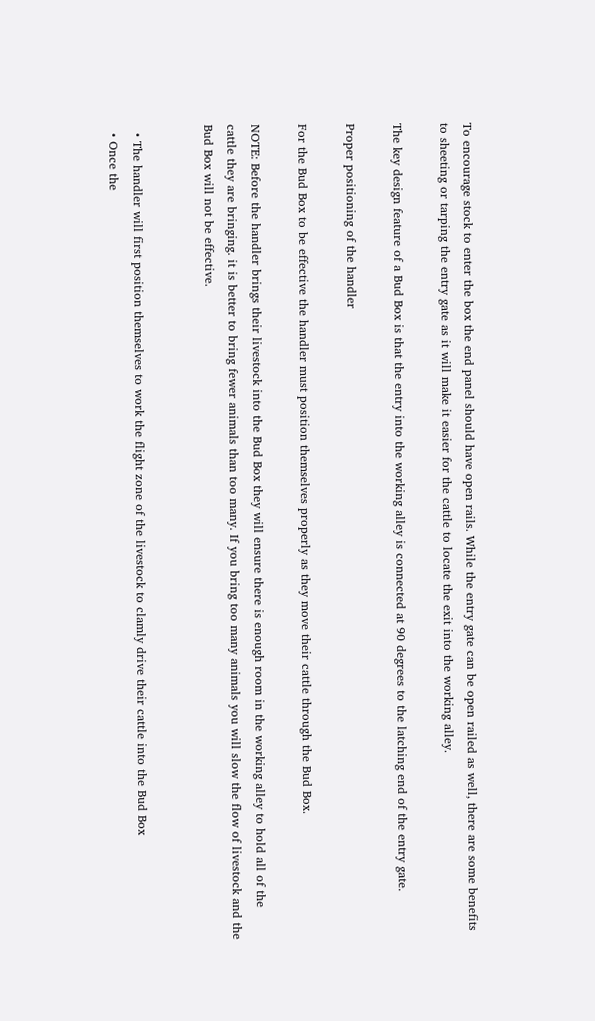To encourage stock to enter the box the end panel should have open rails. While the entry gate can be open railed as well, there are some benefits to sheeting or tarping the entry gate as it will make it easier for the cattle to locate the exit into the working alley.

The key design feature of a Bud Box is that the entry into the working alley is connected at 90 degrees to the latching end of the entry gate.

Proper positioning of the handler

For the Bud Box to be effective the handler must position themselves properly as they move their cattle through the Bud Box.

NOTE: Before the handler brings their livestock into the Bud Box they will ensure there is enough room in the working alley to hold all of the cattle they are bringing. it is better to bring fewer animals than too many. If you bring too many animals you will slow the flow of livestock and the Bud Box will not be effective.


  • The handler will first position themselves to work the flight zone of the livestock to clamly drive their cattle into the Bud Box
  • Once the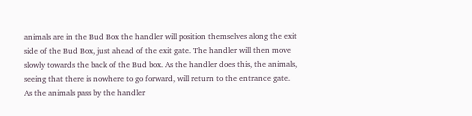animals are in the Bud Box the handler will position themselves along the exit side of the Bud Box, just ahead of the exit gate. The handler will then move slowly towards the back of the Bud box. As the handler does this, the animals, seeing that there is nowhere to go forward, will return to the entrance gate. As the animals pass by the handler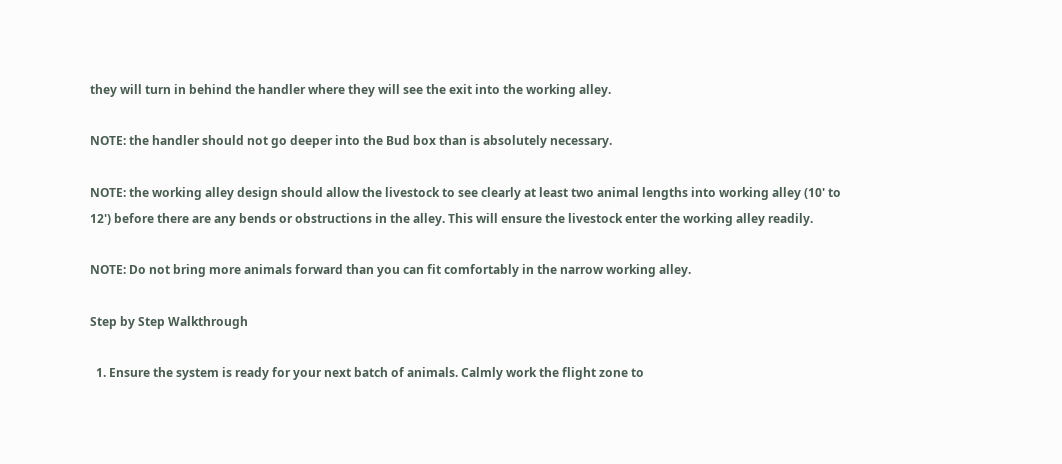they will turn in behind the handler where they will see the exit into the working alley.

NOTE: the handler should not go deeper into the Bud box than is absolutely necessary.

NOTE: the working alley design should allow the livestock to see clearly at least two animal lengths into working alley (10' to 12') before there are any bends or obstructions in the alley. This will ensure the livestock enter the working alley readily.

NOTE: Do not bring more animals forward than you can fit comfortably in the narrow working alley.

Step by Step Walkthrough

  1. Ensure the system is ready for your next batch of animals. Calmly work the flight zone to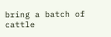bring a batch of cattle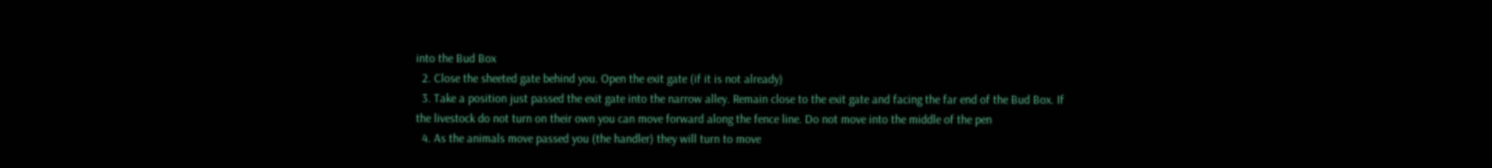into the Bud Box
  2. Close the sheeted gate behind you. Open the exit gate (if it is not already)
  3. Take a position just passed the exit gate into the narrow alley. Remain close to the exit gate and facing the far end of the Bud Box. If the livestock do not turn on their own you can move forward along the fence line. Do not move into the middle of the pen
  4. As the animals move passed you (the handler) they will turn to move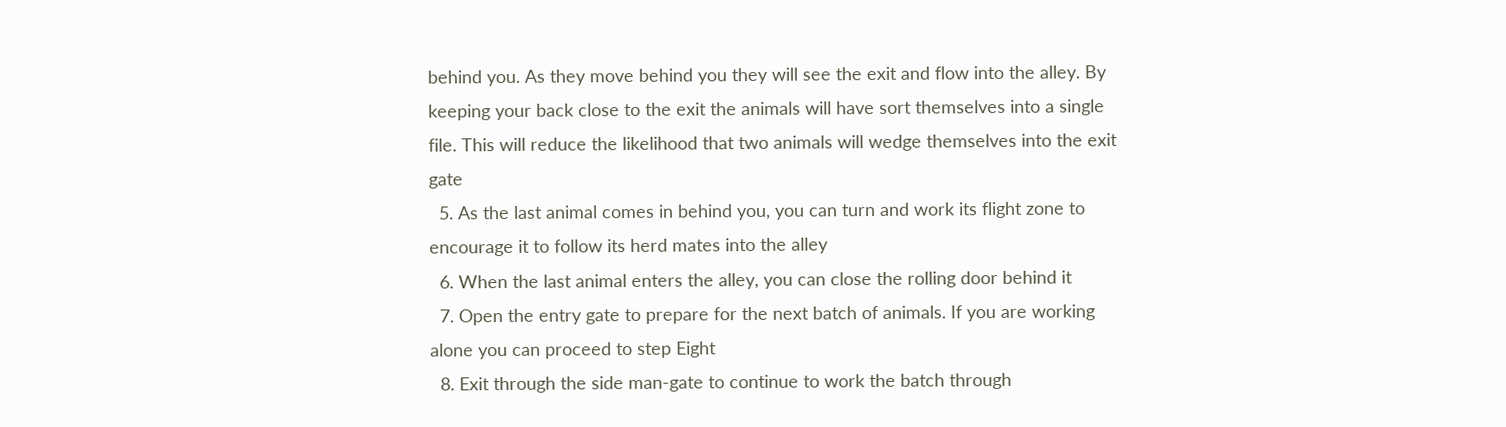behind you. As they move behind you they will see the exit and flow into the alley. By keeping your back close to the exit the animals will have sort themselves into a single file. This will reduce the likelihood that two animals will wedge themselves into the exit gate
  5. As the last animal comes in behind you, you can turn and work its flight zone to encourage it to follow its herd mates into the alley
  6. When the last animal enters the alley, you can close the rolling door behind it
  7. Open the entry gate to prepare for the next batch of animals. If you are working alone you can proceed to step Eight
  8. Exit through the side man-gate to continue to work the batch through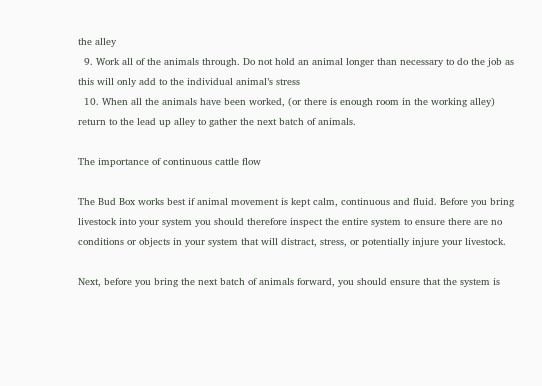the alley
  9. Work all of the animals through. Do not hold an animal longer than necessary to do the job as this will only add to the individual animal’s stress
  10. When all the animals have been worked, (or there is enough room in the working alley) return to the lead up alley to gather the next batch of animals.

The importance of continuous cattle flow

The Bud Box works best if animal movement is kept calm, continuous and fluid. Before you bring livestock into your system you should therefore inspect the entire system to ensure there are no conditions or objects in your system that will distract, stress, or potentially injure your livestock.

Next, before you bring the next batch of animals forward, you should ensure that the system is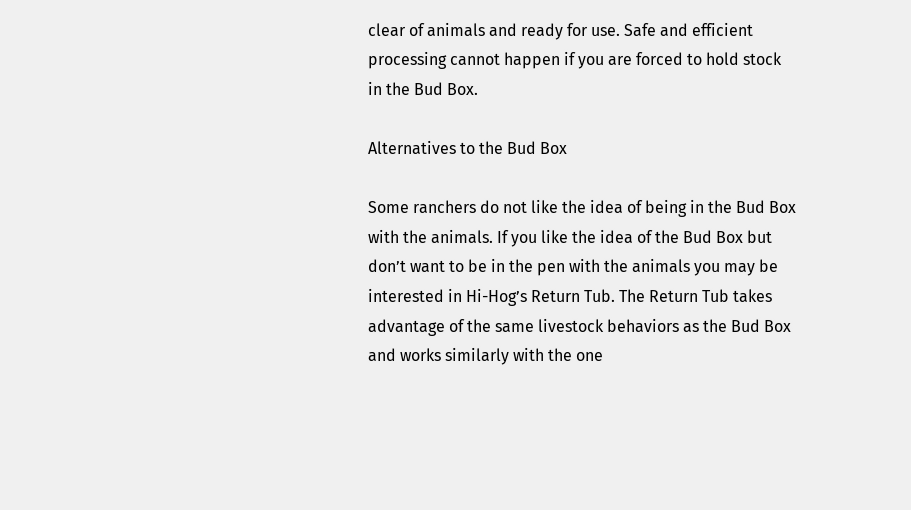clear of animals and ready for use. Safe and efficient processing cannot happen if you are forced to hold stock in the Bud Box.

Alternatives to the Bud Box

Some ranchers do not like the idea of being in the Bud Box with the animals. If you like the idea of the Bud Box but don’t want to be in the pen with the animals you may be interested in Hi-Hog’s Return Tub. The Return Tub takes advantage of the same livestock behaviors as the Bud Box and works similarly with the one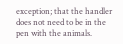exception; that the handler does not need to be in the pen with the animals.